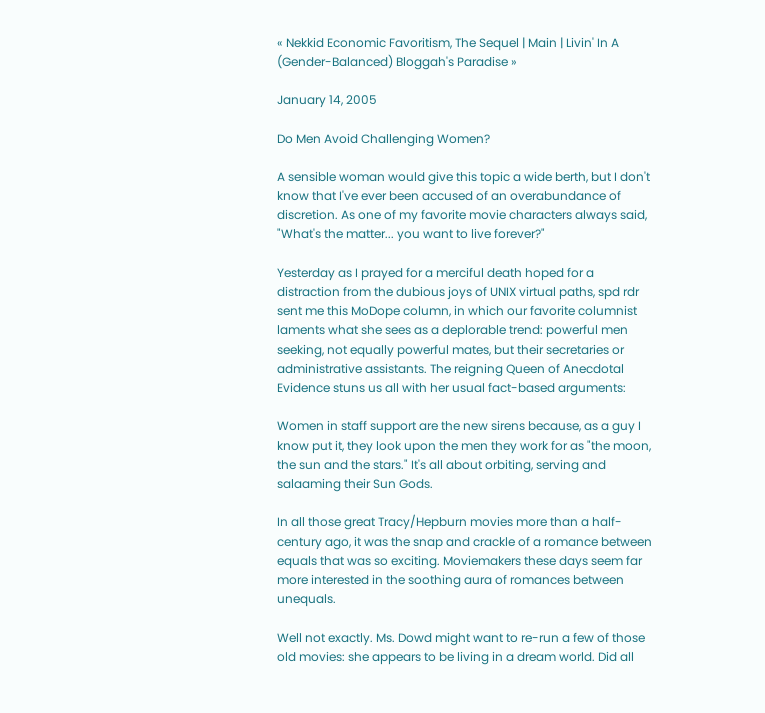« Nekkid Economic Favoritism, The Sequel | Main | Livin' In A (Gender-Balanced) Bloggah's Paradise »

January 14, 2005

Do Men Avoid Challenging Women?

A sensible woman would give this topic a wide berth, but I don't know that I've ever been accused of an overabundance of discretion. As one of my favorite movie characters always said, "What's the matter... you want to live forever?"

Yesterday as I prayed for a merciful death hoped for a distraction from the dubious joys of UNIX virtual paths, spd rdr sent me this MoDope column, in which our favorite columnist laments what she sees as a deplorable trend: powerful men seeking, not equally powerful mates, but their secretaries or administrative assistants. The reigning Queen of Anecdotal Evidence stuns us all with her usual fact-based arguments:

Women in staff support are the new sirens because, as a guy I know put it, they look upon the men they work for as "the moon, the sun and the stars." It's all about orbiting, serving and salaaming their Sun Gods.

In all those great Tracy/Hepburn movies more than a half-century ago, it was the snap and crackle of a romance between equals that was so exciting. Moviemakers these days seem far more interested in the soothing aura of romances between unequals.

Well not exactly. Ms. Dowd might want to re-run a few of those old movies: she appears to be living in a dream world. Did all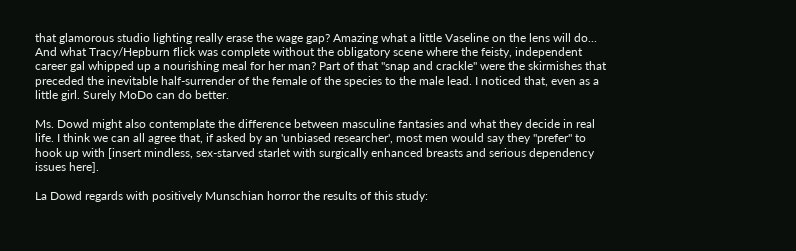that glamorous studio lighting really erase the wage gap? Amazing what a little Vaseline on the lens will do... And what Tracy/Hepburn flick was complete without the obligatory scene where the feisty, independent career gal whipped up a nourishing meal for her man? Part of that "snap and crackle" were the skirmishes that preceded the inevitable half-surrender of the female of the species to the male lead. I noticed that, even as a little girl. Surely MoDo can do better.

Ms. Dowd might also contemplate the difference between masculine fantasies and what they decide in real life. I think we can all agree that, if asked by an 'unbiased researcher', most men would say they "prefer" to hook up with [insert mindless, sex-starved starlet with surgically enhanced breasts and serious dependency issues here].

La Dowd regards with positively Munschian horror the results of this study: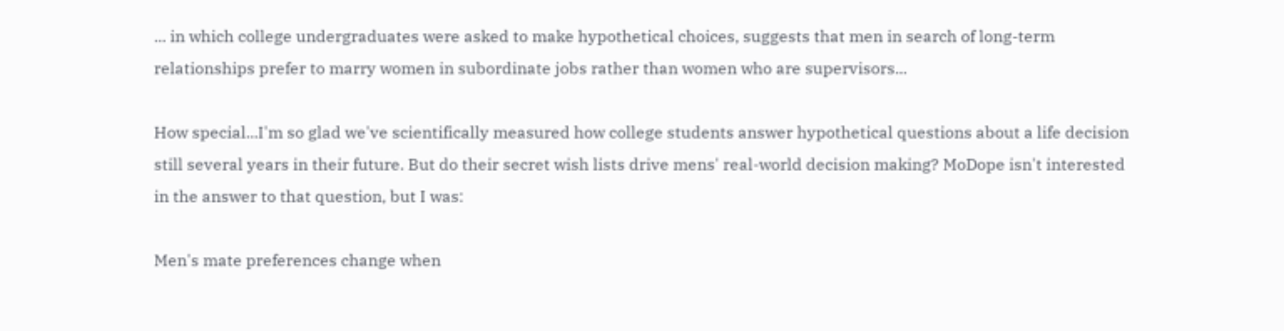... in which college undergraduates were asked to make hypothetical choices, suggests that men in search of long-term relationships prefer to marry women in subordinate jobs rather than women who are supervisors...

How special...I'm so glad we've scientifically measured how college students answer hypothetical questions about a life decision still several years in their future. But do their secret wish lists drive mens' real-world decision making? MoDope isn't interested in the answer to that question, but I was:

Men's mate preferences change when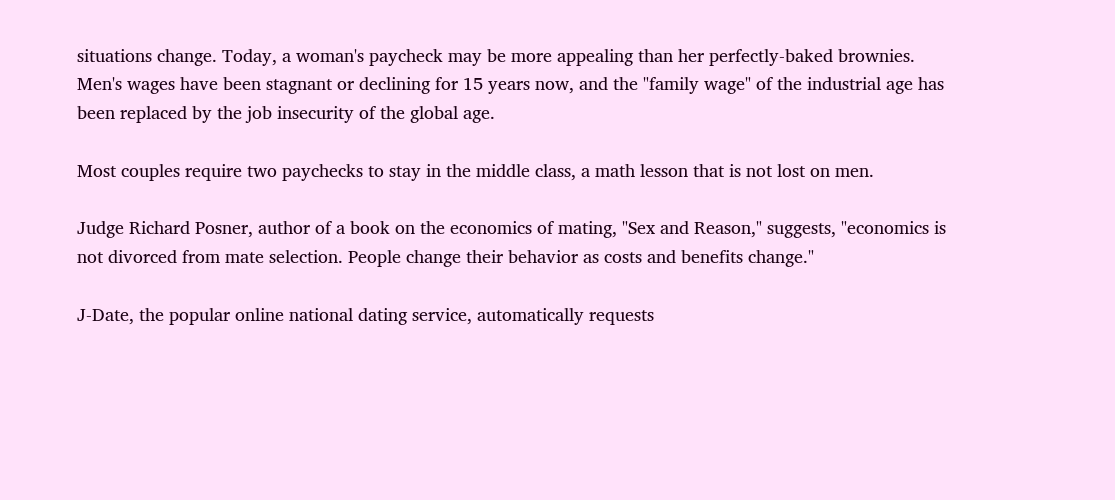situations change. Today, a woman's paycheck may be more appealing than her perfectly-baked brownies. Men's wages have been stagnant or declining for 15 years now, and the "family wage" of the industrial age has been replaced by the job insecurity of the global age.

Most couples require two paychecks to stay in the middle class, a math lesson that is not lost on men.

Judge Richard Posner, author of a book on the economics of mating, "Sex and Reason," suggests, "economics is not divorced from mate selection. People change their behavior as costs and benefits change."

J-Date, the popular online national dating service, automatically requests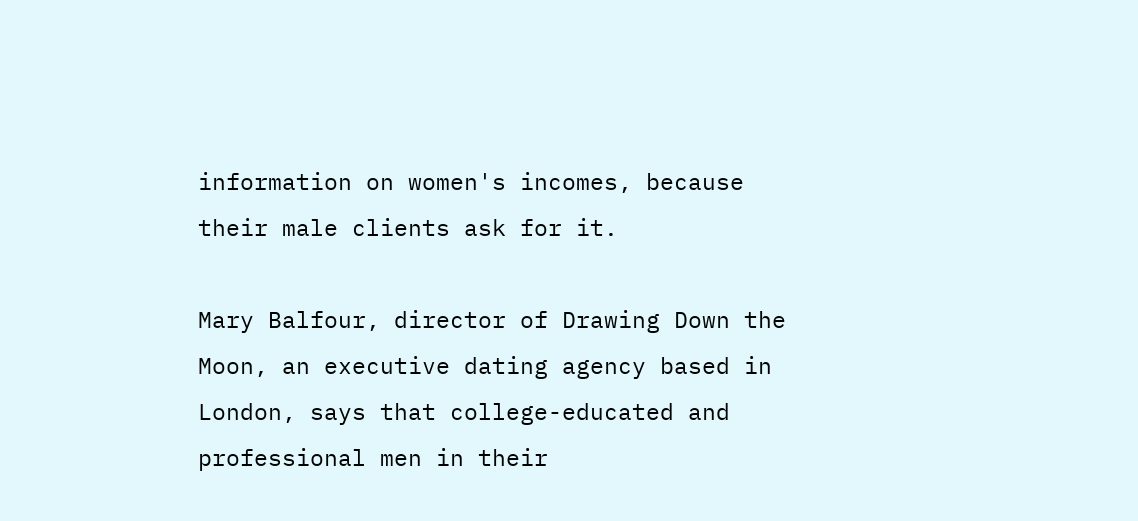information on women's incomes, because their male clients ask for it.

Mary Balfour, director of Drawing Down the Moon, an executive dating agency based in London, says that college-educated and professional men in their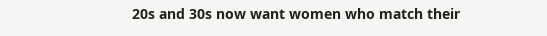20s and 30s now want women who match their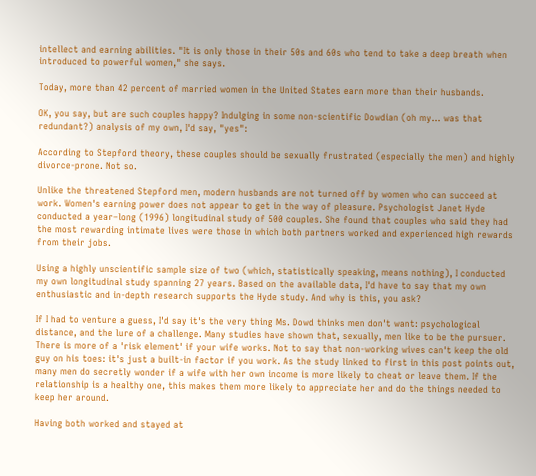intellect and earning abilities. "It is only those in their 50s and 60s who tend to take a deep breath when introduced to powerful women," she says.

Today, more than 42 percent of married women in the United States earn more than their husbands.

OK, you say, but are such couples happy? Indulging in some non-scientific Dowdian (oh my... was that redundant?) analysis of my own, I'd say, "yes":

According to Stepford theory, these couples should be sexually frustrated (especially the men) and highly divorce-prone. Not so.

Unlike the threatened Stepford men, modern husbands are not turned off by women who can succeed at work. Women's earning power does not appear to get in the way of pleasure. Psychologist Janet Hyde conducted a year–long (1996) longitudinal study of 500 couples. She found that couples who said they had the most rewarding intimate lives were those in which both partners worked and experienced high rewards from their jobs.

Using a highly unscientific sample size of two (which, statistically speaking, means nothing), I conducted my own longitudinal study spanning 27 years. Based on the available data, I'd have to say that my own enthusiastic and in-depth research supports the Hyde study. And why is this, you ask?

If I had to venture a guess, I'd say it's the very thing Ms. Dowd thinks men don't want: psychological distance, and the lure of a challenge. Many studies have shown that, sexually, men like to be the pursuer. There is more of a 'risk element' if your wife works. Not to say that non-working wives can't keep the old guy on his toes: it's just a built-in factor if you work. As the study linked to first in this post points out, many men do secretly wonder if a wife with her own income is more likely to cheat or leave them. If the relationship is a healthy one, this makes them more likely to appreciate her and do the things needed to keep her around.

Having both worked and stayed at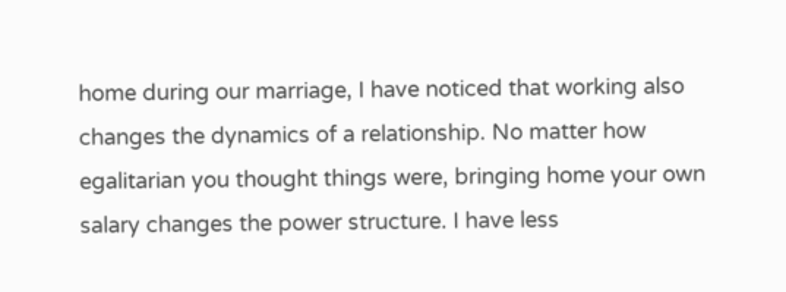home during our marriage, I have noticed that working also changes the dynamics of a relationship. No matter how egalitarian you thought things were, bringing home your own salary changes the power structure. I have less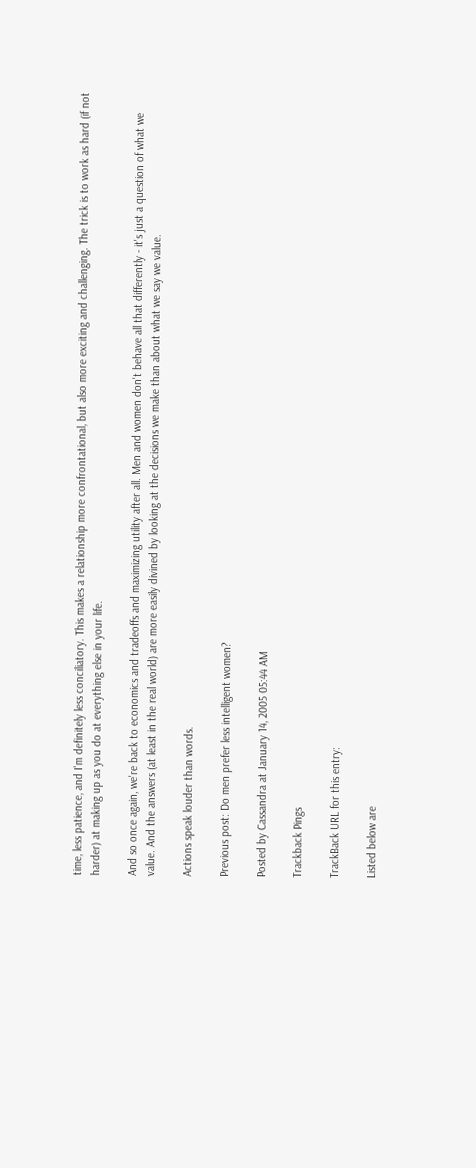time, less patience, and I'm definitely less conciliatory. This makes a relationship more confrontational, but also more exciting and challenging. The trick is to work as hard (if not harder) at making up as you do at everything else in your life.

And so once again, we're back to economics and tradeoffs and maximizing utility after all. Men and women don't behave all that differently - it's just a question of what we value. And the answers (at least in the real world) are more easily divined by looking at the decisions we make than about what we say we value.

Actions speak louder than words.

Previous post: Do men prefer less intelligent women?

Posted by Cassandra at January 14, 2005 05:44 AM

Trackback Pings

TrackBack URL for this entry:

Listed below are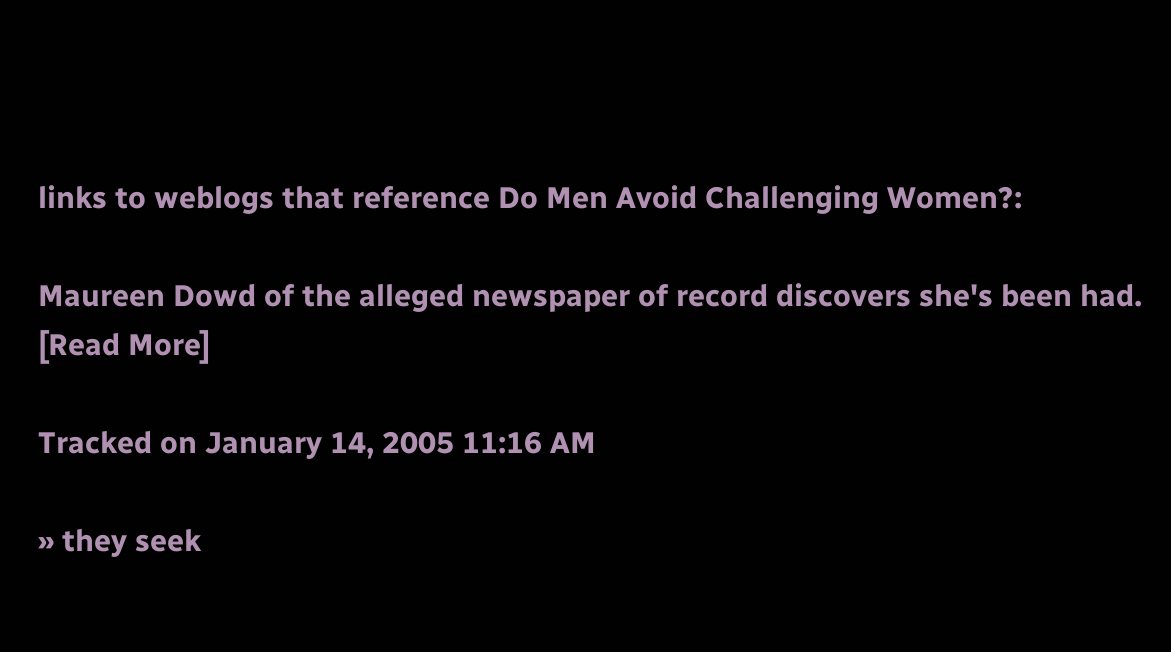links to weblogs that reference Do Men Avoid Challenging Women?:

Maureen Dowd of the alleged newspaper of record discovers she's been had. [Read More]

Tracked on January 14, 2005 11:16 AM

» they seek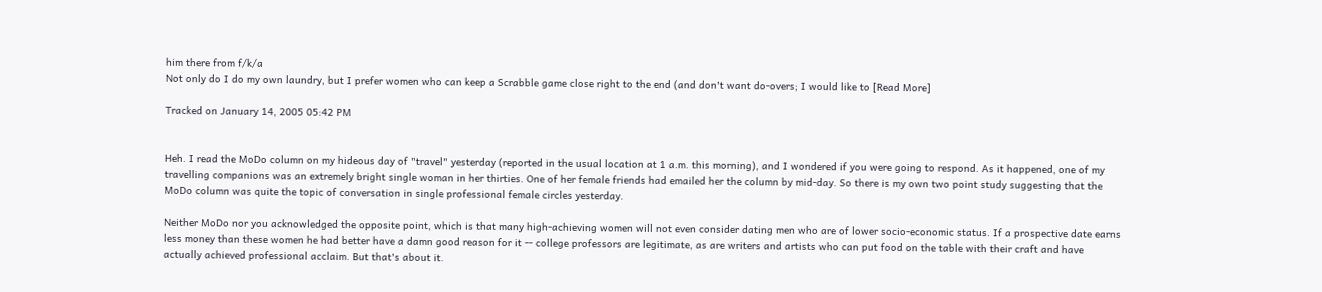him there from f/k/a
Not only do I do my own laundry, but I prefer women who can keep a Scrabble game close right to the end (and don't want do-overs; I would like to [Read More]

Tracked on January 14, 2005 05:42 PM


Heh. I read the MoDo column on my hideous day of "travel" yesterday (reported in the usual location at 1 a.m. this morning), and I wondered if you were going to respond. As it happened, one of my travelling companions was an extremely bright single woman in her thirties. One of her female friends had emailed her the column by mid-day. So there is my own two point study suggesting that the MoDo column was quite the topic of conversation in single professional female circles yesterday.

Neither MoDo nor you acknowledged the opposite point, which is that many high-achieving women will not even consider dating men who are of lower socio-economic status. If a prospective date earns less money than these women he had better have a damn good reason for it -- college professors are legitimate, as are writers and artists who can put food on the table with their craft and have actually achieved professional acclaim. But that's about it.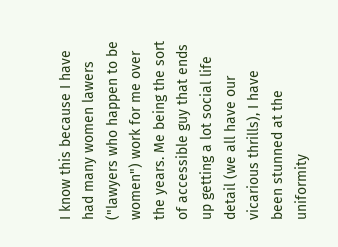I know this because I have had many women lawers ("lawyers who happen to be women") work for me over the years. Me being the sort of accessible guy that ends up getting a lot social life detail (we all have our vicarious thrills), I have been stunned at the uniformity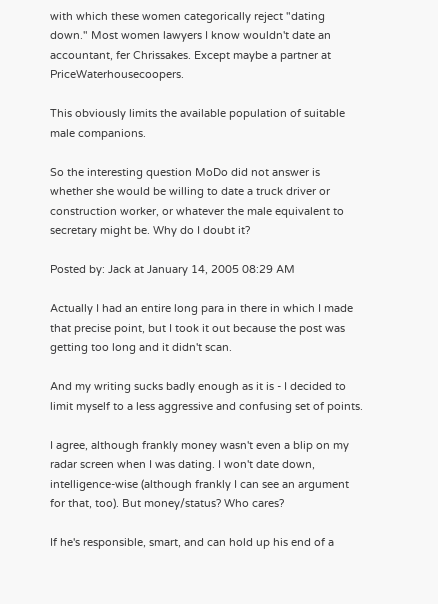with which these women categorically reject "dating down." Most women lawyers I know wouldn't date an accountant, fer Chrissakes. Except maybe a partner at PriceWaterhousecoopers.

This obviously limits the available population of suitable male companions.

So the interesting question MoDo did not answer is whether she would be willing to date a truck driver or construction worker, or whatever the male equivalent to secretary might be. Why do I doubt it?

Posted by: Jack at January 14, 2005 08:29 AM

Actually I had an entire long para in there in which I made that precise point, but I took it out because the post was getting too long and it didn't scan.

And my writing sucks badly enough as it is - I decided to limit myself to a less aggressive and confusing set of points.

I agree, although frankly money wasn't even a blip on my radar screen when I was dating. I won't date down, intelligence-wise (although frankly I can see an argument for that, too). But money/status? Who cares?

If he's responsible, smart, and can hold up his end of a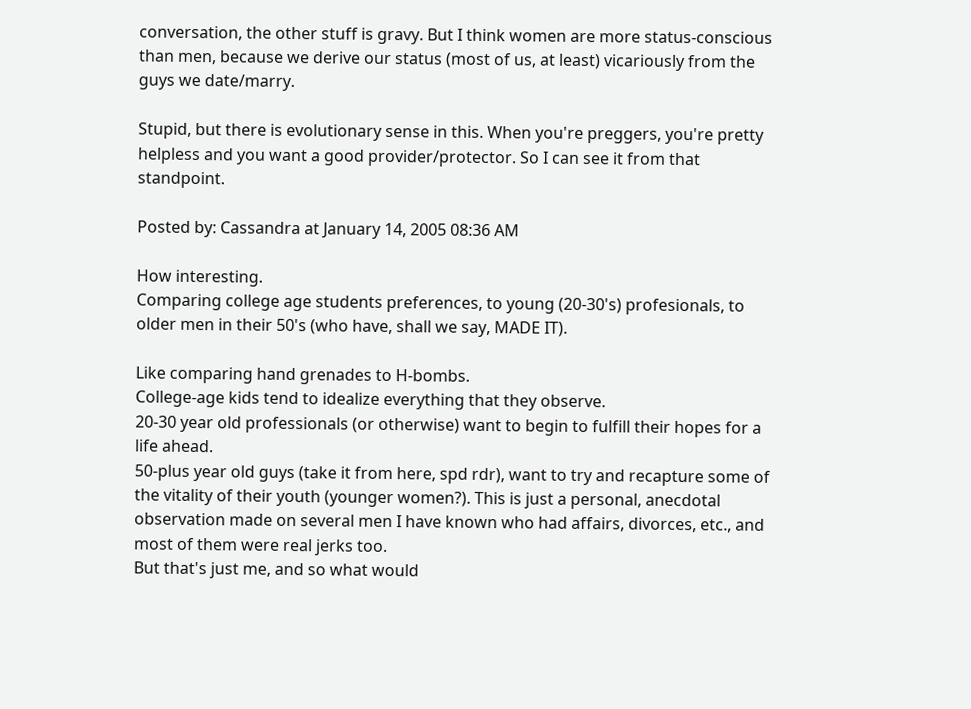conversation, the other stuff is gravy. But I think women are more status-conscious than men, because we derive our status (most of us, at least) vicariously from the guys we date/marry.

Stupid, but there is evolutionary sense in this. When you're preggers, you're pretty helpless and you want a good provider/protector. So I can see it from that standpoint.

Posted by: Cassandra at January 14, 2005 08:36 AM

How interesting.
Comparing college age students preferences, to young (20-30's) profesionals, to older men in their 50's (who have, shall we say, MADE IT).

Like comparing hand grenades to H-bombs.
College-age kids tend to idealize everything that they observe.
20-30 year old professionals (or otherwise) want to begin to fulfill their hopes for a life ahead.
50-plus year old guys (take it from here, spd rdr), want to try and recapture some of the vitality of their youth (younger women?). This is just a personal, anecdotal observation made on several men I have known who had affairs, divorces, etc., and most of them were real jerks too.
But that's just me, and so what would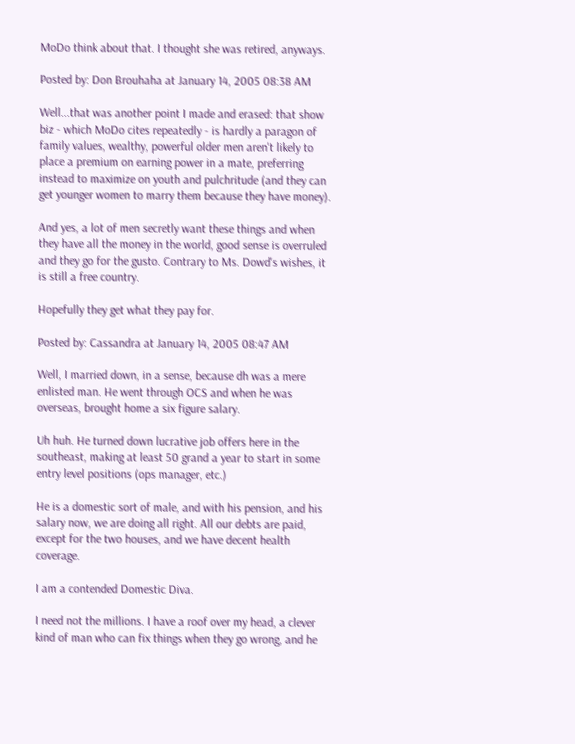MoDo think about that. I thought she was retired, anyways.

Posted by: Don Brouhaha at January 14, 2005 08:38 AM

Well...that was another point I made and erased: that show biz - which MoDo cites repeatedly - is hardly a paragon of family values, wealthy, powerful older men aren't likely to place a premium on earning power in a mate, preferring instead to maximize on youth and pulchritude (and they can get younger women to marry them because they have money).

And yes, a lot of men secretly want these things and when they have all the money in the world, good sense is overruled and they go for the gusto. Contrary to Ms. Dowd's wishes, it is still a free country.

Hopefully they get what they pay for.

Posted by: Cassandra at January 14, 2005 08:47 AM

Well, I married down, in a sense, because dh was a mere enlisted man. He went through OCS and when he was overseas, brought home a six figure salary.

Uh huh. He turned down lucrative job offers here in the southeast, making at least 50 grand a year to start in some entry level positions (ops manager, etc.)

He is a domestic sort of male, and with his pension, and his salary now, we are doing all right. All our debts are paid, except for the two houses, and we have decent health coverage.

I am a contended Domestic Diva.

I need not the millions. I have a roof over my head, a clever kind of man who can fix things when they go wrong, and he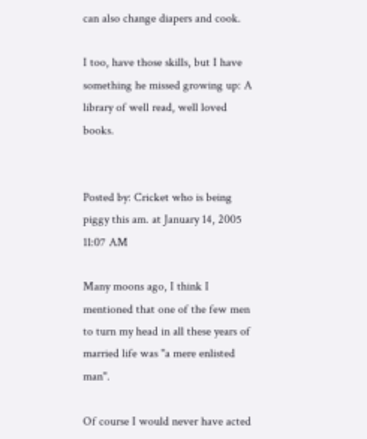can also change diapers and cook.

I too, have those skills, but I have something he missed growing up: A library of well read, well loved books.


Posted by: Cricket who is being piggy this am. at January 14, 2005 11:07 AM

Many moons ago, I think I mentioned that one of the few men to turn my head in all these years of married life was "a mere enlisted man".

Of course I would never have acted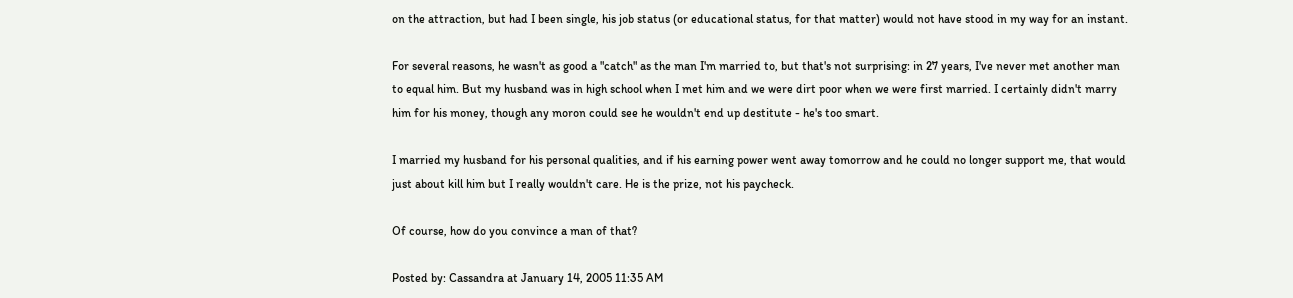on the attraction, but had I been single, his job status (or educational status, for that matter) would not have stood in my way for an instant.

For several reasons, he wasn't as good a "catch" as the man I'm married to, but that's not surprising: in 27 years, I've never met another man to equal him. But my husband was in high school when I met him and we were dirt poor when we were first married. I certainly didn't marry him for his money, though any moron could see he wouldn't end up destitute - he's too smart.

I married my husband for his personal qualities, and if his earning power went away tomorrow and he could no longer support me, that would just about kill him but I really wouldn't care. He is the prize, not his paycheck.

Of course, how do you convince a man of that?

Posted by: Cassandra at January 14, 2005 11:35 AM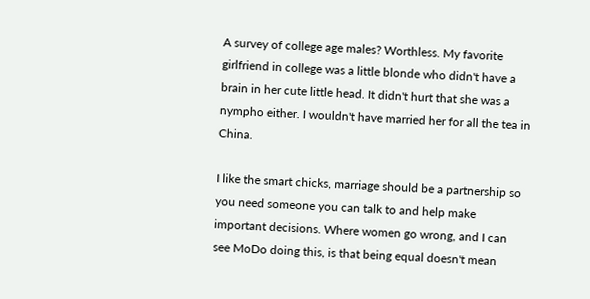A survey of college age males? Worthless. My favorite girlfriend in college was a little blonde who didn't have a brain in her cute little head. It didn't hurt that she was a nympho either. I wouldn't have married her for all the tea in China.

I like the smart chicks, marriage should be a partnership so you need someone you can talk to and help make important decisions. Where women go wrong, and I can see MoDo doing this, is that being equal doesn't mean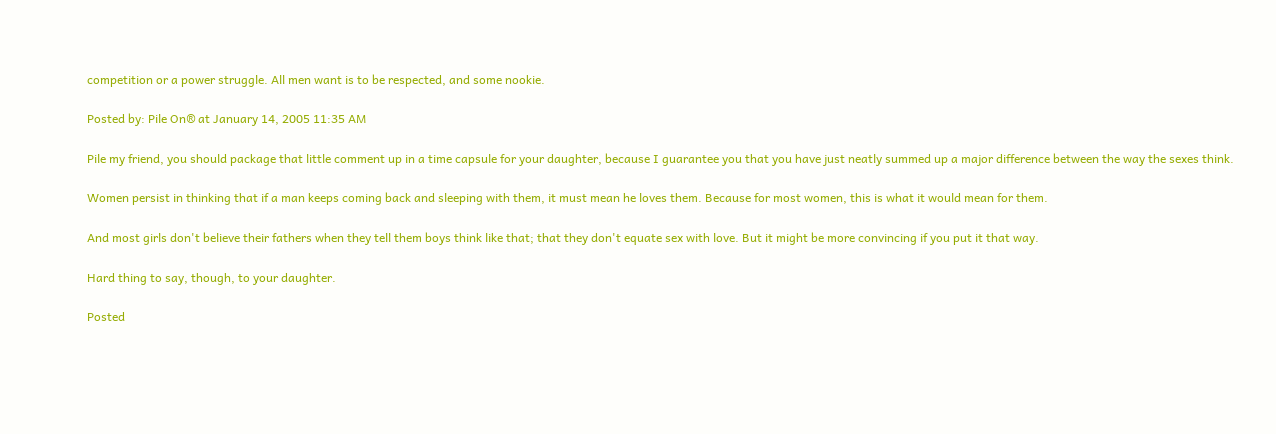competition or a power struggle. All men want is to be respected, and some nookie.

Posted by: Pile On® at January 14, 2005 11:35 AM

Pile my friend, you should package that little comment up in a time capsule for your daughter, because I guarantee you that you have just neatly summed up a major difference between the way the sexes think.

Women persist in thinking that if a man keeps coming back and sleeping with them, it must mean he loves them. Because for most women, this is what it would mean for them.

And most girls don't believe their fathers when they tell them boys think like that; that they don't equate sex with love. But it might be more convincing if you put it that way.

Hard thing to say, though, to your daughter.

Posted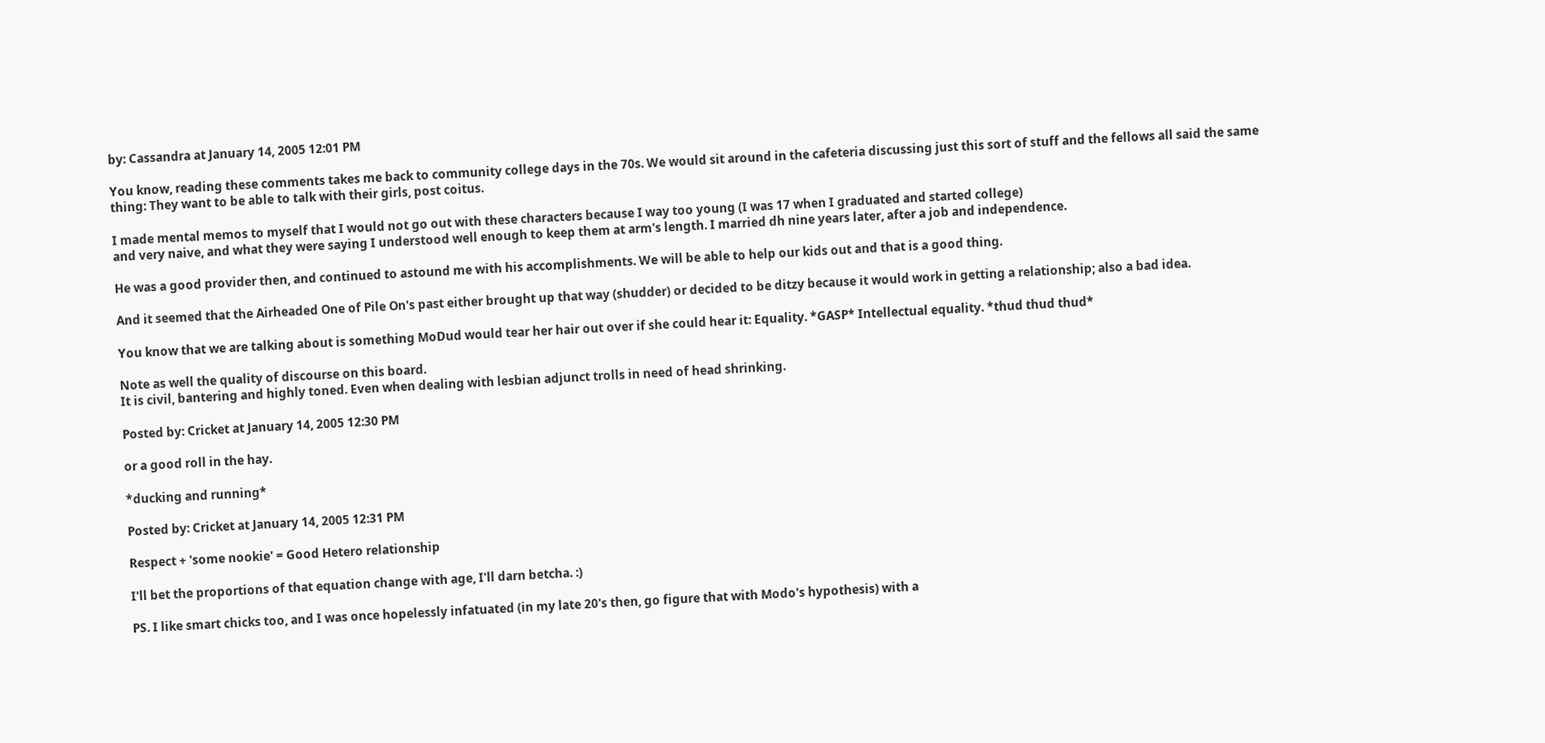by: Cassandra at January 14, 2005 12:01 PM

You know, reading these comments takes me back to community college days in the 70s. We would sit around in the cafeteria discussing just this sort of stuff and the fellows all said the same thing: They want to be able to talk with their girls, post coitus.

I made mental memos to myself that I would not go out with these characters because I way too young (I was 17 when I graduated and started college)
and very naive, and what they were saying I understood well enough to keep them at arm's length. I married dh nine years later, after a job and independence.

He was a good provider then, and continued to astound me with his accomplishments. We will be able to help our kids out and that is a good thing.

And it seemed that the Airheaded One of Pile On's past either brought up that way (shudder) or decided to be ditzy because it would work in getting a relationship; also a bad idea.

You know that we are talking about is something MoDud would tear her hair out over if she could hear it: Equality. *GASP* Intellectual equality. *thud thud thud*

Note as well the quality of discourse on this board.
It is civil, bantering and highly toned. Even when dealing with lesbian adjunct trolls in need of head shrinking.

Posted by: Cricket at January 14, 2005 12:30 PM

or a good roll in the hay.

*ducking and running*

Posted by: Cricket at January 14, 2005 12:31 PM

Respect + 'some nookie' = Good Hetero relationship

I'll bet the proportions of that equation change with age, I'll darn betcha. :)

PS. I like smart chicks too, and I was once hopelessly infatuated (in my late 20's then, go figure that with Modo's hypothesis) with a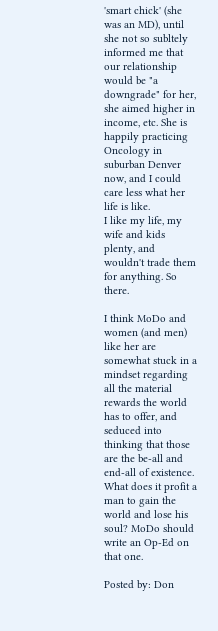'smart chick' (she was an MD), until she not so subltely informed me that our relationship would be "a downgrade" for her, she aimed higher in income, etc. She is happily practicing Oncology in suburban Denver now, and I could care less what her life is like.
I like my life, my wife and kids plenty, and wouldn't trade them for anything. So there.

I think MoDo and women (and men) like her are somewhat stuck in a mindset regarding all the material rewards the world has to offer, and seduced into thinking that those are the be-all and end-all of existence.
What does it profit a man to gain the world and lose his soul? MoDo should write an Op-Ed on that one.

Posted by: Don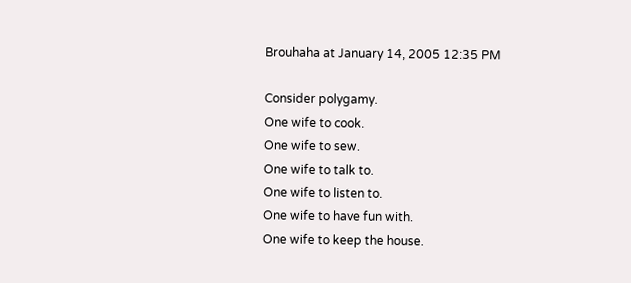Brouhaha at January 14, 2005 12:35 PM

Consider polygamy.
One wife to cook.
One wife to sew.
One wife to talk to.
One wife to listen to.
One wife to have fun with.
One wife to keep the house.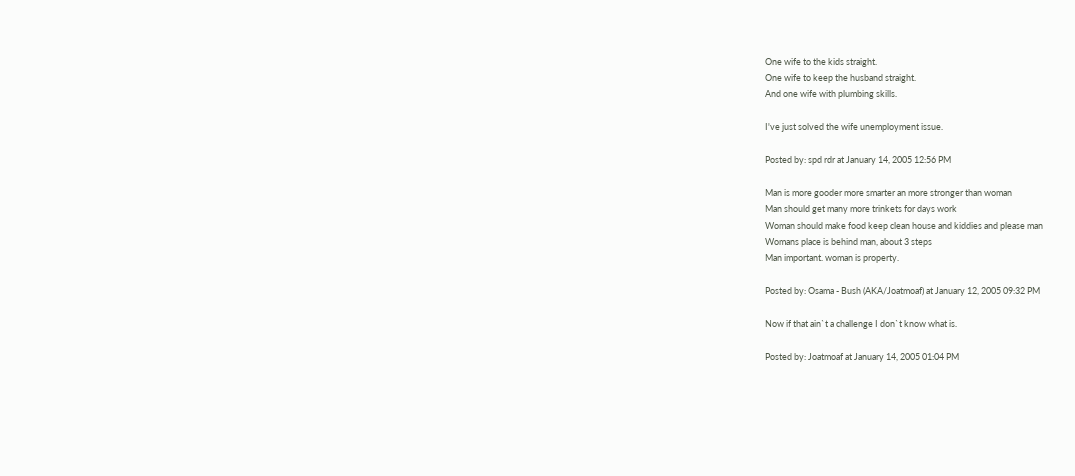One wife to the kids straight.
One wife to keep the husband straight.
And one wife with plumbing skills.

I've just solved the wife unemployment issue.

Posted by: spd rdr at January 14, 2005 12:56 PM

Man is more gooder more smarter an more stronger than woman
Man should get many more trinkets for days work
Woman should make food keep clean house and kiddies and please man
Womans place is behind man, about 3 steps
Man important. woman is property.

Posted by: Osama - Bush (AKA/Joatmoaf) at January 12, 2005 09:32 PM

Now if that ain`t a challenge I don`t know what is.

Posted by: Joatmoaf at January 14, 2005 01:04 PM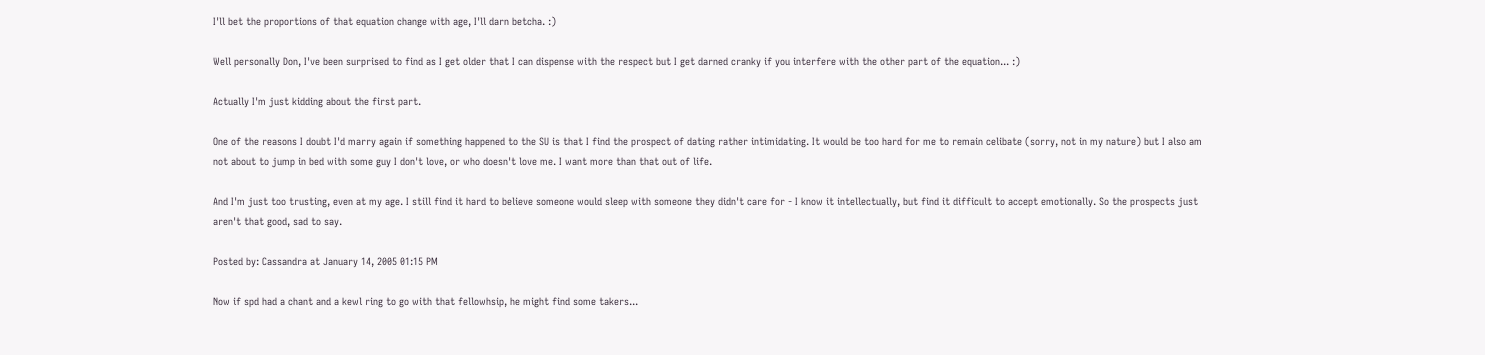I'll bet the proportions of that equation change with age, I'll darn betcha. :)

Well personally Don, I've been surprised to find as I get older that I can dispense with the respect but I get darned cranky if you interfere with the other part of the equation... :)

Actually I'm just kidding about the first part.

One of the reasons I doubt I'd marry again if something happened to the SU is that I find the prospect of dating rather intimidating. It would be too hard for me to remain celibate (sorry, not in my nature) but I also am not about to jump in bed with some guy I don't love, or who doesn't love me. I want more than that out of life.

And I'm just too trusting, even at my age. I still find it hard to believe someone would sleep with someone they didn't care for - I know it intellectually, but find it difficult to accept emotionally. So the prospects just aren't that good, sad to say.

Posted by: Cassandra at January 14, 2005 01:15 PM

Now if spd had a chant and a kewl ring to go with that fellowhsip, he might find some takers...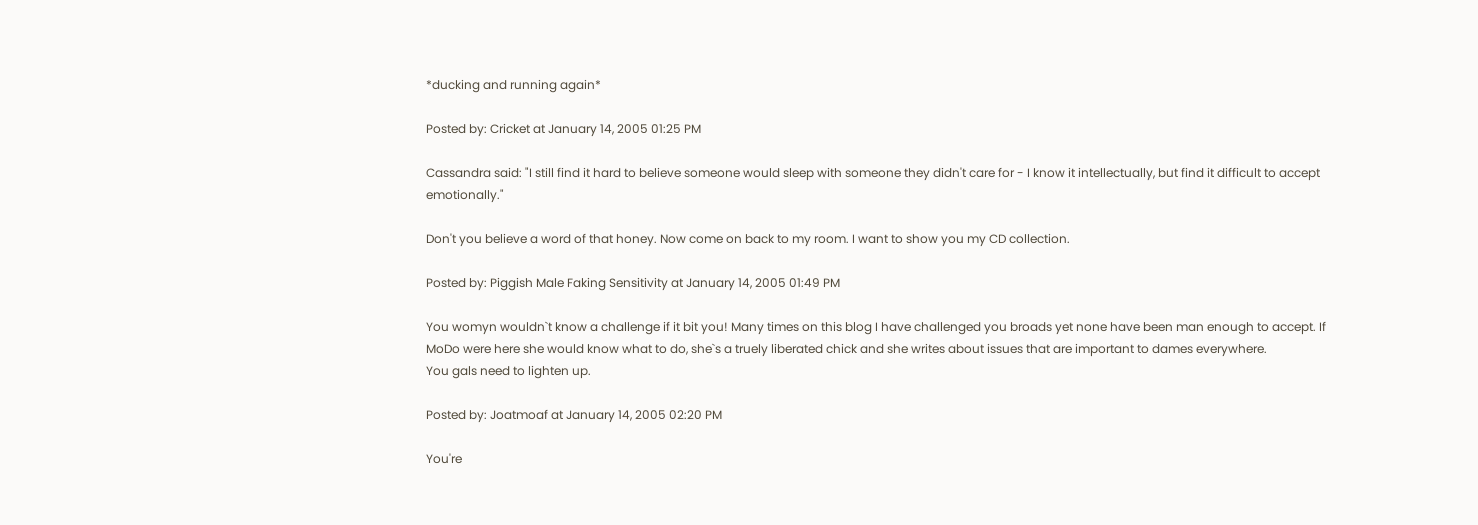*ducking and running again*

Posted by: Cricket at January 14, 2005 01:25 PM

Cassandra said: "I still find it hard to believe someone would sleep with someone they didn't care for - I know it intellectually, but find it difficult to accept emotionally."

Don't you believe a word of that honey. Now come on back to my room. I want to show you my CD collection.

Posted by: Piggish Male Faking Sensitivity at January 14, 2005 01:49 PM

You womyn wouldn`t know a challenge if it bit you! Many times on this blog I have challenged you broads yet none have been man enough to accept. If MoDo were here she would know what to do, she`s a truely liberated chick and she writes about issues that are important to dames everywhere.
You gals need to lighten up.

Posted by: Joatmoaf at January 14, 2005 02:20 PM

You're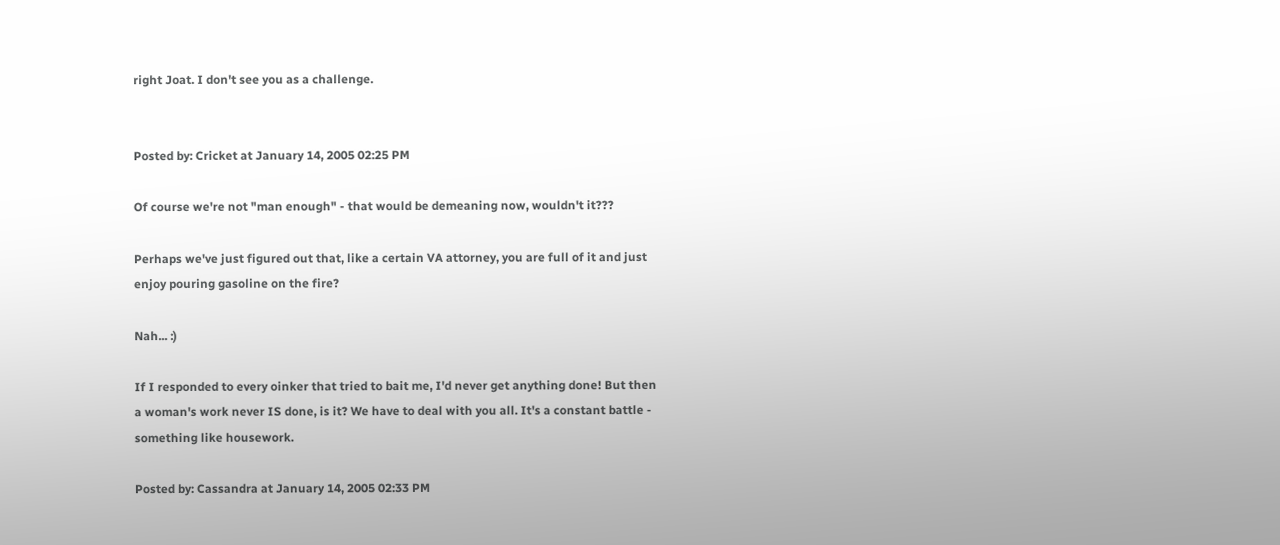right Joat. I don't see you as a challenge.


Posted by: Cricket at January 14, 2005 02:25 PM

Of course we're not "man enough" - that would be demeaning now, wouldn't it???

Perhaps we've just figured out that, like a certain VA attorney, you are full of it and just enjoy pouring gasoline on the fire?

Nah... :)

If I responded to every oinker that tried to bait me, I'd never get anything done! But then a woman's work never IS done, is it? We have to deal with you all. It's a constant battle - something like housework.

Posted by: Cassandra at January 14, 2005 02:33 PM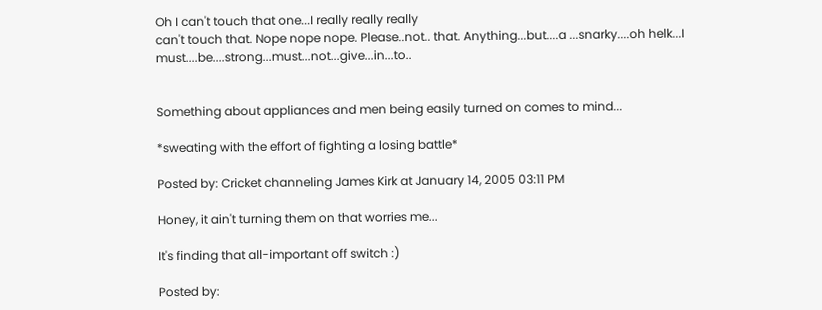Oh I can't touch that one...I really really really
can't touch that. Nope nope nope. Please..not.. that. Anything...but....a ...snarky....oh helk...I must....be....strong...must...not...give...in...to..


Something about appliances and men being easily turned on comes to mind...

*sweating with the effort of fighting a losing battle*

Posted by: Cricket channeling James Kirk at January 14, 2005 03:11 PM

Honey, it ain't turning them on that worries me...

It's finding that all-important off switch :)

Posted by: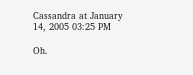Cassandra at January 14, 2005 03:25 PM

Oh.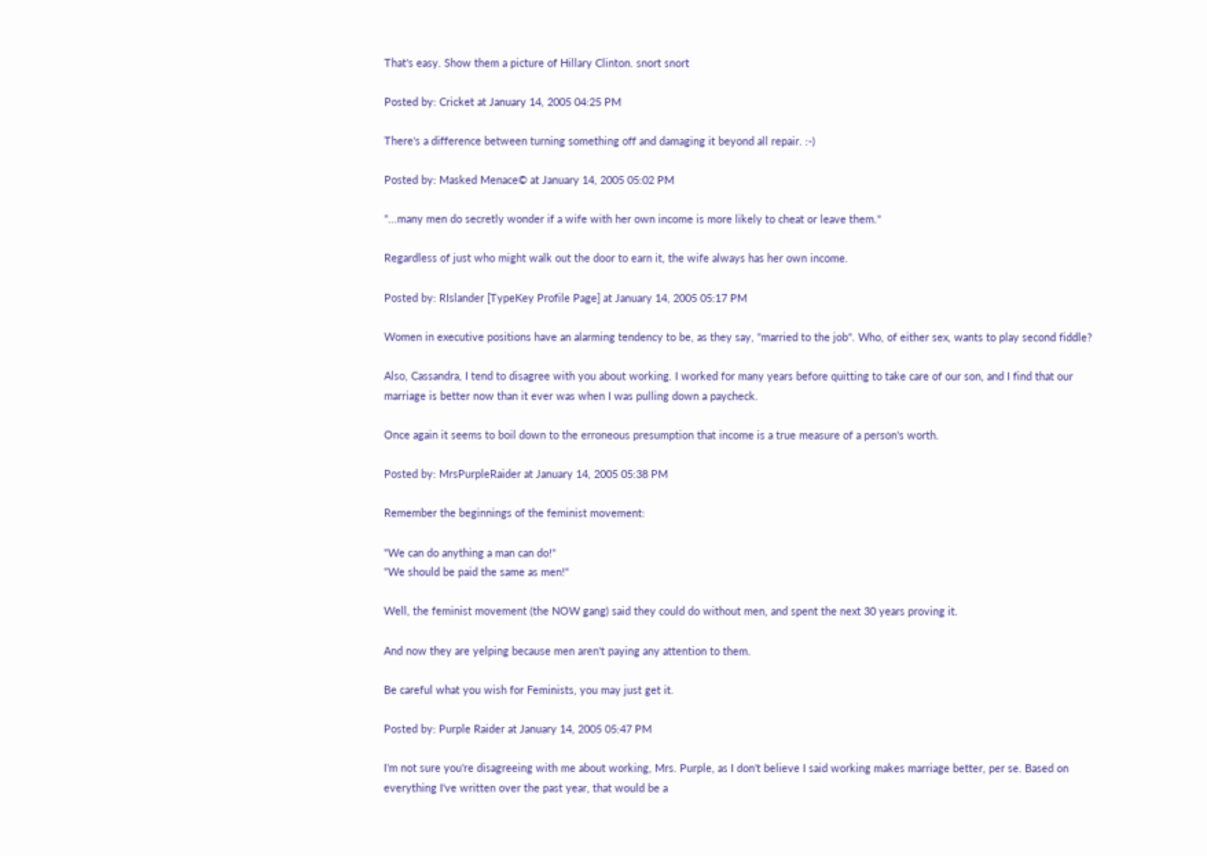That's easy. Show them a picture of Hillary Clinton. snort snort

Posted by: Cricket at January 14, 2005 04:25 PM

There's a difference between turning something off and damaging it beyond all repair. :-)

Posted by: Masked Menace© at January 14, 2005 05:02 PM

"...many men do secretly wonder if a wife with her own income is more likely to cheat or leave them."

Regardless of just who might walk out the door to earn it, the wife always has her own income.

Posted by: RIslander [TypeKey Profile Page] at January 14, 2005 05:17 PM

Women in executive positions have an alarming tendency to be, as they say, "married to the job". Who, of either sex, wants to play second fiddle?

Also, Cassandra, I tend to disagree with you about working. I worked for many years before quitting to take care of our son, and I find that our marriage is better now than it ever was when I was pulling down a paycheck.

Once again it seems to boil down to the erroneous presumption that income is a true measure of a person's worth.

Posted by: MrsPurpleRaider at January 14, 2005 05:38 PM

Remember the beginnings of the feminist movement:

"We can do anything a man can do!"
"We should be paid the same as men!"

Well, the feminist movement (the NOW gang) said they could do without men, and spent the next 30 years proving it.

And now they are yelping because men aren't paying any attention to them.

Be careful what you wish for Feminists, you may just get it.

Posted by: Purple Raider at January 14, 2005 05:47 PM

I'm not sure you're disagreeing with me about working, Mrs. Purple, as I don't believe I said working makes marriage better, per se. Based on everything I've written over the past year, that would be a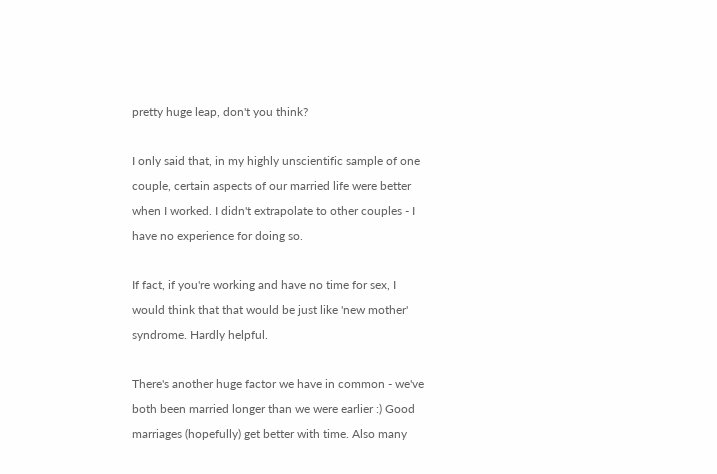pretty huge leap, don't you think?

I only said that, in my highly unscientific sample of one couple, certain aspects of our married life were better when I worked. I didn't extrapolate to other couples - I have no experience for doing so.

If fact, if you're working and have no time for sex, I would think that that would be just like 'new mother' syndrome. Hardly helpful.

There's another huge factor we have in common - we've both been married longer than we were earlier :) Good marriages (hopefully) get better with time. Also many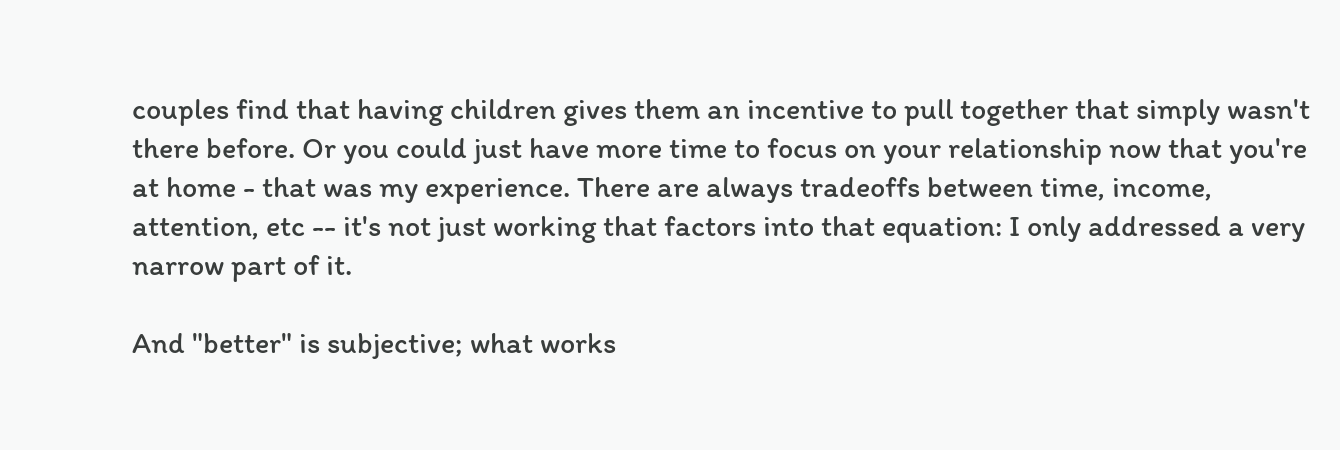couples find that having children gives them an incentive to pull together that simply wasn't there before. Or you could just have more time to focus on your relationship now that you're at home - that was my experience. There are always tradeoffs between time, income, attention, etc -- it's not just working that factors into that equation: I only addressed a very narrow part of it.

And "better" is subjective; what works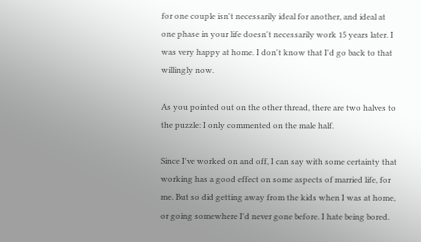for one couple isn't necessarily ideal for another, and ideal at one phase in your life doesn't necessarily work 15 years later. I was very happy at home. I don't know that I'd go back to that willingly now.

As you pointed out on the other thread, there are two halves to the puzzle: I only commented on the male half.

Since I've worked on and off, I can say with some certainty that working has a good effect on some aspects of married life, for me. But so did getting away from the kids when I was at home, or going somewhere I'd never gone before. I hate being bored.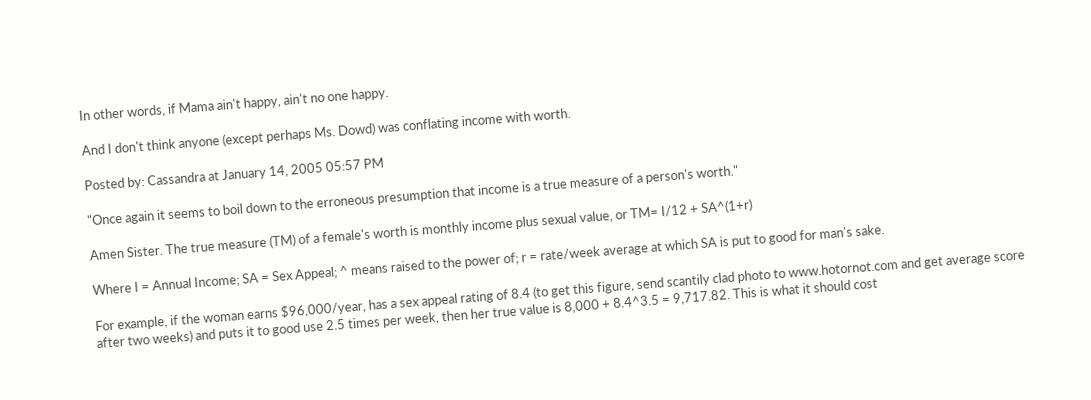In other words, if Mama ain't happy, ain't no one happy.

And I don't think anyone (except perhaps Ms. Dowd) was conflating income with worth.

Posted by: Cassandra at January 14, 2005 05:57 PM

"Once again it seems to boil down to the erroneous presumption that income is a true measure of a person's worth."

Amen Sister. The true measure (TM) of a female's worth is monthly income plus sexual value, or TM= I/12 + SA^(1+r)

Where I = Annual Income; SA = Sex Appeal; ^ means raised to the power of; r = rate/week average at which SA is put to good for man's sake.

For example, if the woman earns $96,000/year, has a sex appeal rating of 8.4 (to get this figure, send scantily clad photo to www.hotornot.com and get average score after two weeks) and puts it to good use 2.5 times per week, then her true value is 8,000 + 8.4^3.5 = 9,717.82. This is what it should cost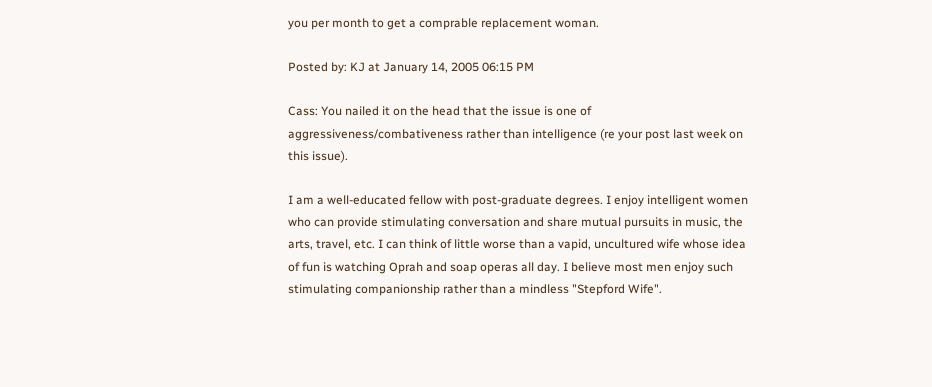you per month to get a comprable replacement woman.

Posted by: KJ at January 14, 2005 06:15 PM

Cass: You nailed it on the head that the issue is one of aggressiveness/combativeness rather than intelligence (re your post last week on this issue).

I am a well-educated fellow with post-graduate degrees. I enjoy intelligent women who can provide stimulating conversation and share mutual pursuits in music, the arts, travel, etc. I can think of little worse than a vapid, uncultured wife whose idea of fun is watching Oprah and soap operas all day. I believe most men enjoy such stimulating companionship rather than a mindless "Stepford Wife".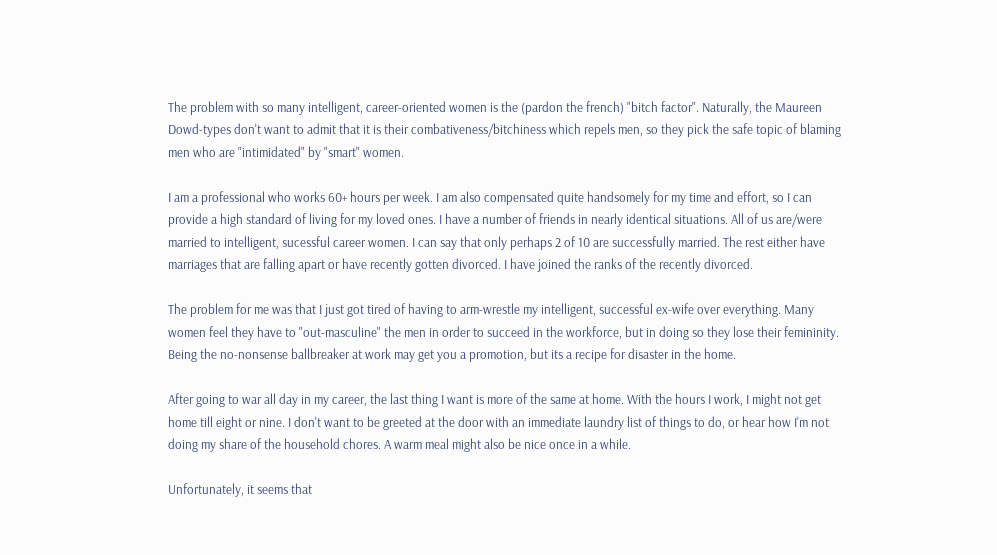The problem with so many intelligent, career-oriented women is the (pardon the french) "bitch factor". Naturally, the Maureen Dowd-types don't want to admit that it is their combativeness/bitchiness which repels men, so they pick the safe topic of blaming men who are "intimidated" by "smart" women.

I am a professional who works 60+ hours per week. I am also compensated quite handsomely for my time and effort, so I can provide a high standard of living for my loved ones. I have a number of friends in nearly identical situations. All of us are/were married to intelligent, sucessful career women. I can say that only perhaps 2 of 10 are successfully married. The rest either have marriages that are falling apart or have recently gotten divorced. I have joined the ranks of the recently divorced.

The problem for me was that I just got tired of having to arm-wrestle my intelligent, successful ex-wife over everything. Many women feel they have to "out-masculine" the men in order to succeed in the workforce, but in doing so they lose their femininity. Being the no-nonsense ballbreaker at work may get you a promotion, but its a recipe for disaster in the home.

After going to war all day in my career, the last thing I want is more of the same at home. With the hours I work, I might not get home till eight or nine. I don't want to be greeted at the door with an immediate laundry list of things to do, or hear how I'm not doing my share of the household chores. A warm meal might also be nice once in a while.

Unfortunately, it seems that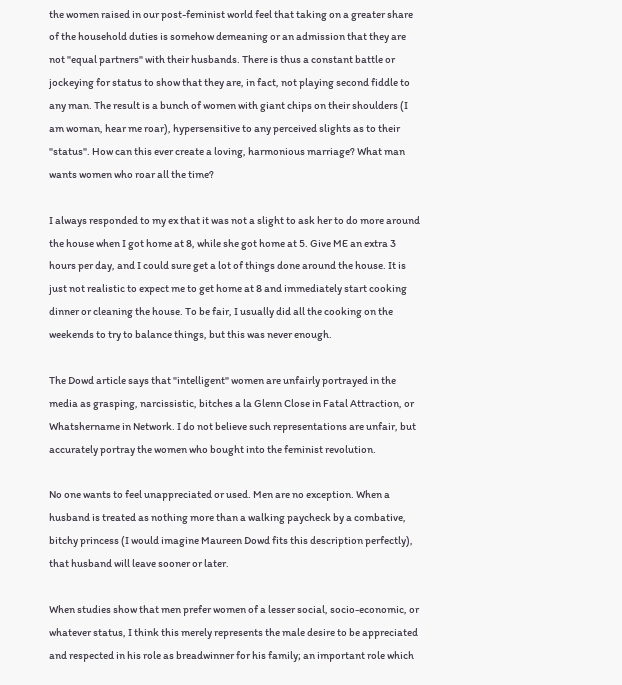the women raised in our post-feminist world feel that taking on a greater share of the household duties is somehow demeaning or an admission that they are not "equal partners" with their husbands. There is thus a constant battle or jockeying for status to show that they are, in fact, not playing second fiddle to any man. The result is a bunch of women with giant chips on their shoulders (I am woman, hear me roar), hypersensitive to any perceived slights as to their "status". How can this ever create a loving, harmonious marriage? What man wants women who roar all the time?

I always responded to my ex that it was not a slight to ask her to do more around the house when I got home at 8, while she got home at 5. Give ME an extra 3 hours per day, and I could sure get a lot of things done around the house. It is just not realistic to expect me to get home at 8 and immediately start cooking dinner or cleaning the house. To be fair, I usually did all the cooking on the weekends to try to balance things, but this was never enough.

The Dowd article says that "intelligent" women are unfairly portrayed in the media as grasping, narcissistic, bitches a la Glenn Close in Fatal Attraction, or Whatshername in Network. I do not believe such representations are unfair, but accurately portray the women who bought into the feminist revolution.

No one wants to feel unappreciated or used. Men are no exception. When a husband is treated as nothing more than a walking paycheck by a combative, bitchy princess (I would imagine Maureen Dowd fits this description perfectly), that husband will leave sooner or later.

When studies show that men prefer women of a lesser social, socio-economic, or whatever status, I think this merely represents the male desire to be appreciated and respected in his role as breadwinner for his family; an important role which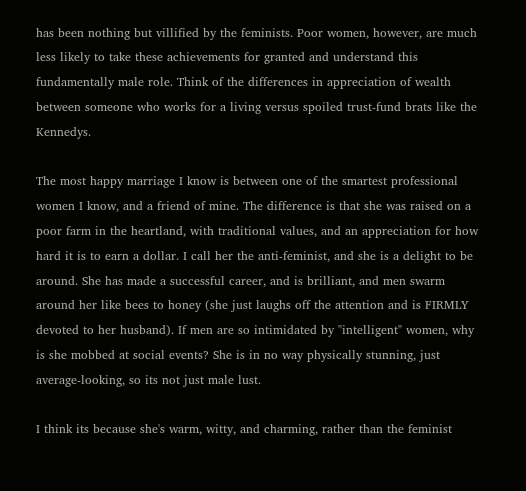has been nothing but villified by the feminists. Poor women, however, are much less likely to take these achievements for granted and understand this fundamentally male role. Think of the differences in appreciation of wealth between someone who works for a living versus spoiled trust-fund brats like the Kennedys.

The most happy marriage I know is between one of the smartest professional women I know, and a friend of mine. The difference is that she was raised on a poor farm in the heartland, with traditional values, and an appreciation for how hard it is to earn a dollar. I call her the anti-feminist, and she is a delight to be around. She has made a successful career, and is brilliant, and men swarm around her like bees to honey (she just laughs off the attention and is FIRMLY devoted to her husband). If men are so intimidated by "intelligent" women, why is she mobbed at social events? She is in no way physically stunning, just average-looking, so its not just male lust.

I think its because she's warm, witty, and charming, rather than the feminist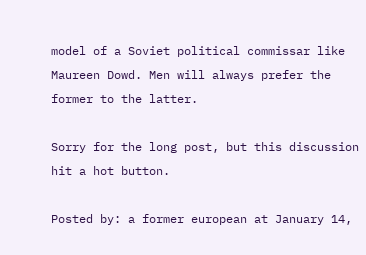model of a Soviet political commissar like Maureen Dowd. Men will always prefer the former to the latter.

Sorry for the long post, but this discussion hit a hot button.

Posted by: a former european at January 14,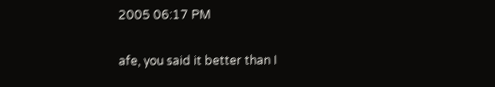2005 06:17 PM

afe, you said it better than I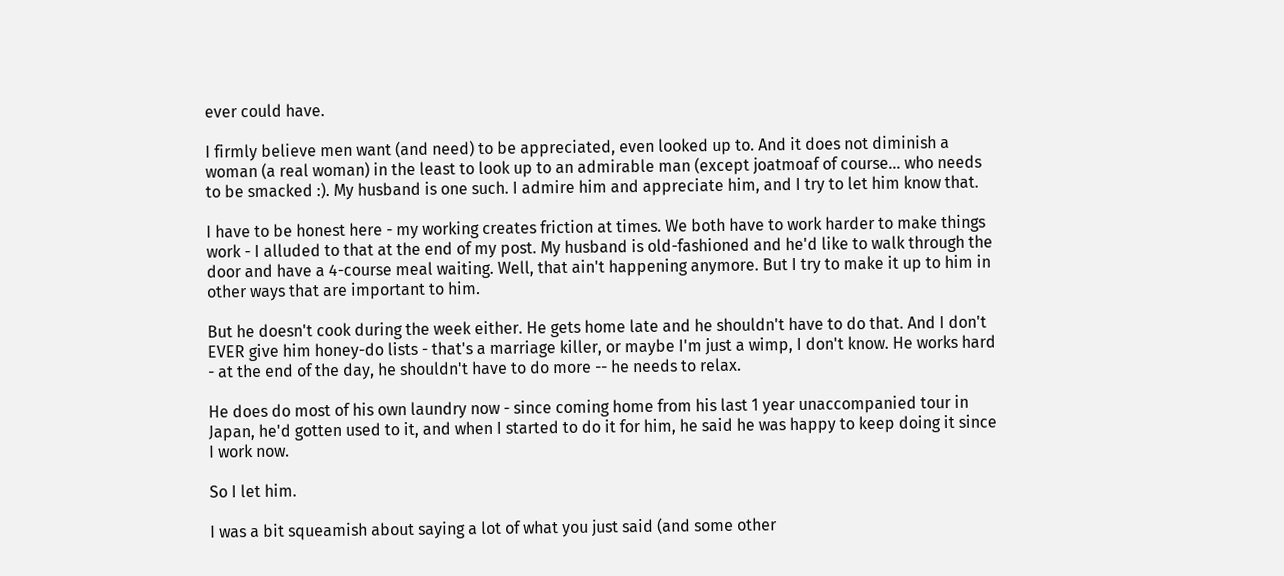ever could have.

I firmly believe men want (and need) to be appreciated, even looked up to. And it does not diminish a woman (a real woman) in the least to look up to an admirable man (except joatmoaf of course... who needs to be smacked :). My husband is one such. I admire him and appreciate him, and I try to let him know that.

I have to be honest here - my working creates friction at times. We both have to work harder to make things work - I alluded to that at the end of my post. My husband is old-fashioned and he'd like to walk through the door and have a 4-course meal waiting. Well, that ain't happening anymore. But I try to make it up to him in other ways that are important to him.

But he doesn't cook during the week either. He gets home late and he shouldn't have to do that. And I don't EVER give him honey-do lists - that's a marriage killer, or maybe I'm just a wimp, I don't know. He works hard - at the end of the day, he shouldn't have to do more -- he needs to relax.

He does do most of his own laundry now - since coming home from his last 1 year unaccompanied tour in Japan, he'd gotten used to it, and when I started to do it for him, he said he was happy to keep doing it since I work now.

So I let him.

I was a bit squeamish about saying a lot of what you just said (and some other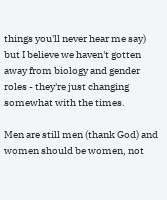things you'll never hear me say) but I believe we haven't gotten away from biology and gender roles - they're just changing somewhat with the times.

Men are still men (thank God) and women should be women, not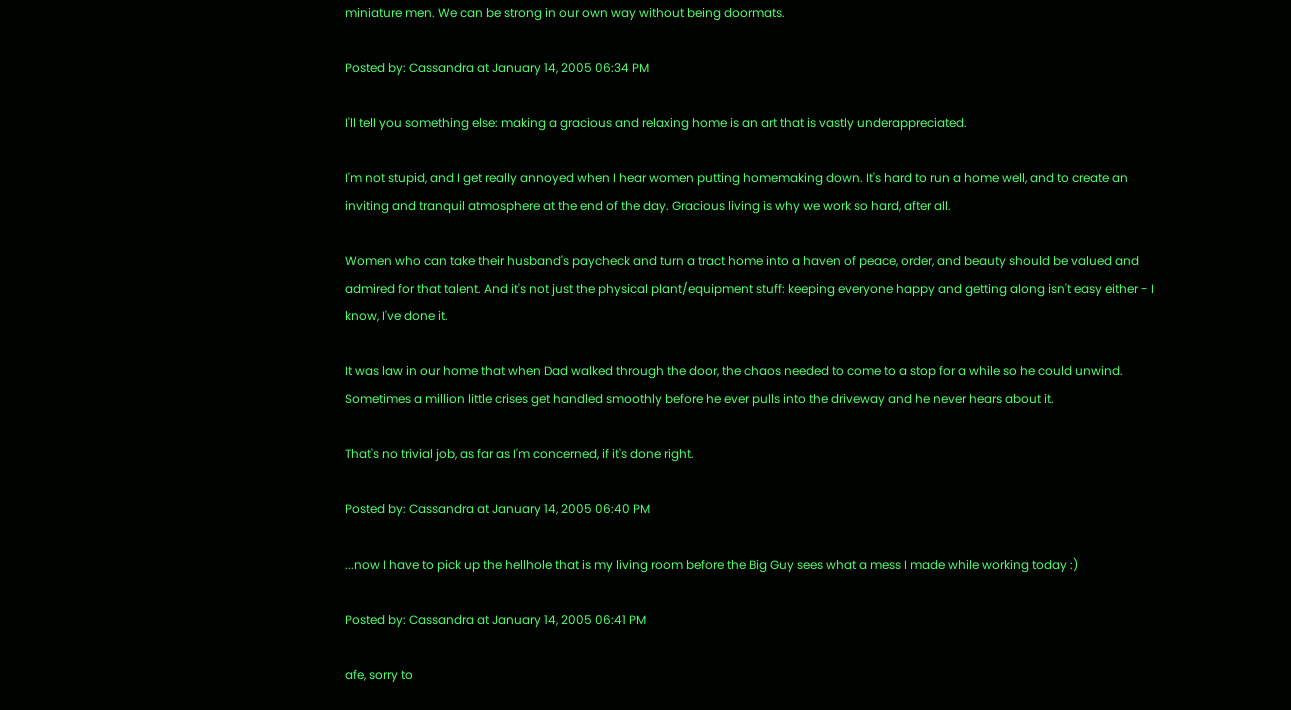miniature men. We can be strong in our own way without being doormats.

Posted by: Cassandra at January 14, 2005 06:34 PM

I'll tell you something else: making a gracious and relaxing home is an art that is vastly underappreciated.

I'm not stupid, and I get really annoyed when I hear women putting homemaking down. It's hard to run a home well, and to create an inviting and tranquil atmosphere at the end of the day. Gracious living is why we work so hard, after all.

Women who can take their husband's paycheck and turn a tract home into a haven of peace, order, and beauty should be valued and admired for that talent. And it's not just the physical plant/equipment stuff: keeping everyone happy and getting along isn't easy either - I know, I've done it.

It was law in our home that when Dad walked through the door, the chaos needed to come to a stop for a while so he could unwind. Sometimes a million little crises get handled smoothly before he ever pulls into the driveway and he never hears about it.

That's no trivial job, as far as I'm concerned, if it's done right.

Posted by: Cassandra at January 14, 2005 06:40 PM

...now I have to pick up the hellhole that is my living room before the Big Guy sees what a mess I made while working today :)

Posted by: Cassandra at January 14, 2005 06:41 PM

afe, sorry to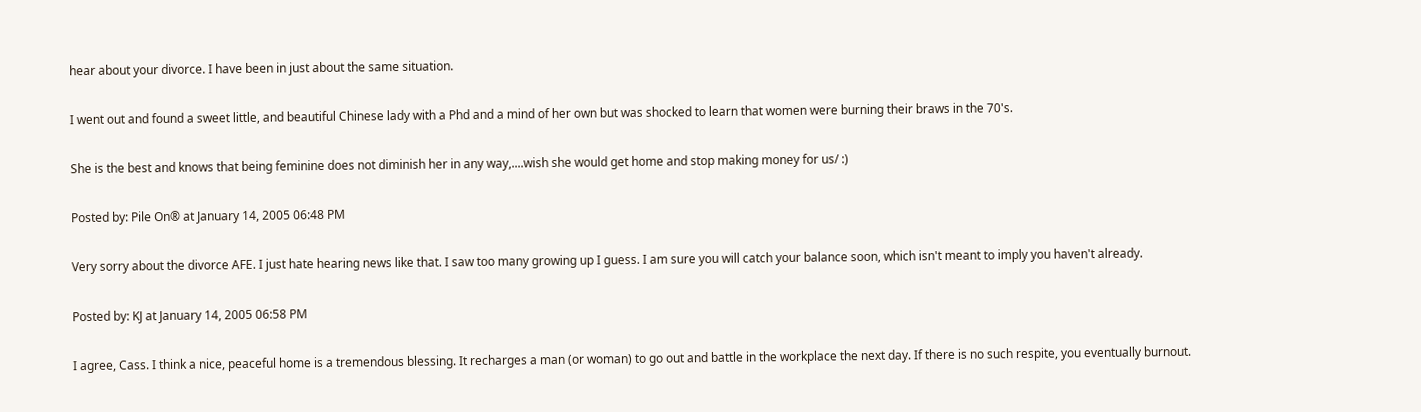hear about your divorce. I have been in just about the same situation.

I went out and found a sweet little, and beautiful Chinese lady with a Phd and a mind of her own but was shocked to learn that women were burning their braws in the 70's.

She is the best and knows that being feminine does not diminish her in any way,....wish she would get home and stop making money for us/ :)

Posted by: Pile On® at January 14, 2005 06:48 PM

Very sorry about the divorce AFE. I just hate hearing news like that. I saw too many growing up I guess. I am sure you will catch your balance soon, which isn't meant to imply you haven't already.

Posted by: KJ at January 14, 2005 06:58 PM

I agree, Cass. I think a nice, peaceful home is a tremendous blessing. It recharges a man (or woman) to go out and battle in the workplace the next day. If there is no such respite, you eventually burnout.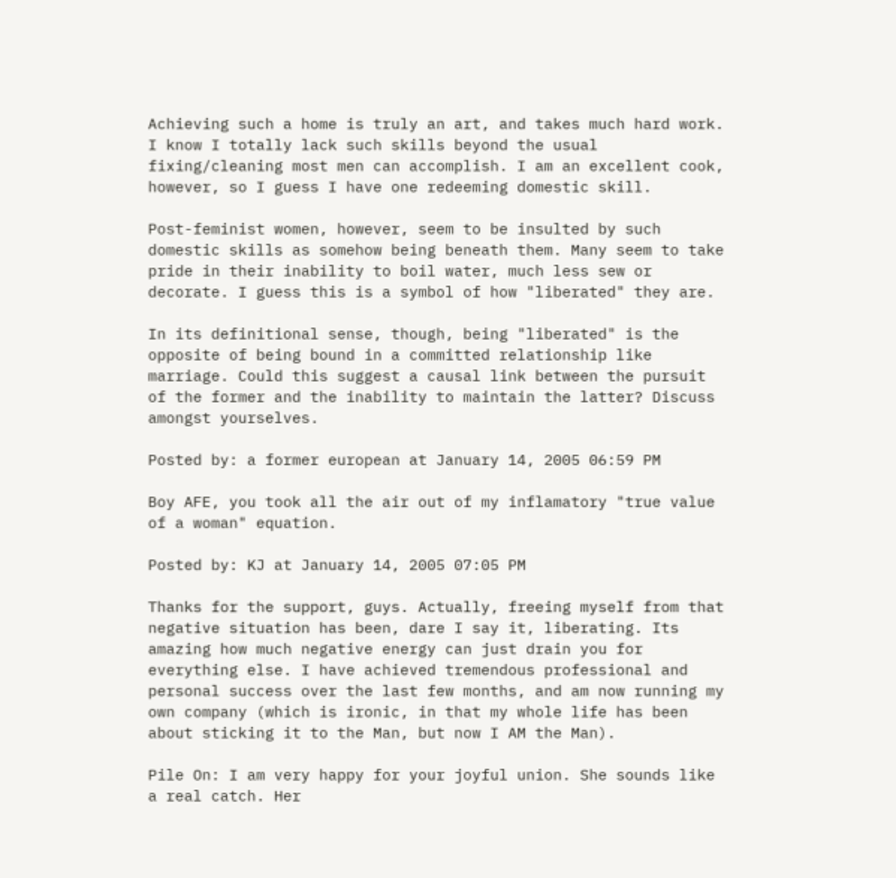Achieving such a home is truly an art, and takes much hard work. I know I totally lack such skills beyond the usual fixing/cleaning most men can accomplish. I am an excellent cook, however, so I guess I have one redeeming domestic skill.

Post-feminist women, however, seem to be insulted by such domestic skills as somehow being beneath them. Many seem to take pride in their inability to boil water, much less sew or decorate. I guess this is a symbol of how "liberated" they are.

In its definitional sense, though, being "liberated" is the opposite of being bound in a committed relationship like marriage. Could this suggest a causal link between the pursuit of the former and the inability to maintain the latter? Discuss amongst yourselves.

Posted by: a former european at January 14, 2005 06:59 PM

Boy AFE, you took all the air out of my inflamatory "true value of a woman" equation.

Posted by: KJ at January 14, 2005 07:05 PM

Thanks for the support, guys. Actually, freeing myself from that negative situation has been, dare I say it, liberating. Its amazing how much negative energy can just drain you for everything else. I have achieved tremendous professional and personal success over the last few months, and am now running my own company (which is ironic, in that my whole life has been about sticking it to the Man, but now I AM the Man).

Pile On: I am very happy for your joyful union. She sounds like a real catch. Her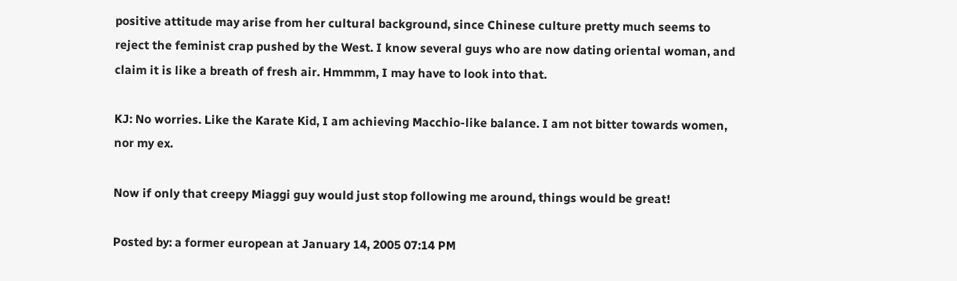positive attitude may arise from her cultural background, since Chinese culture pretty much seems to reject the feminist crap pushed by the West. I know several guys who are now dating oriental woman, and claim it is like a breath of fresh air. Hmmmm, I may have to look into that.

KJ: No worries. Like the Karate Kid, I am achieving Macchio-like balance. I am not bitter towards women, nor my ex.

Now if only that creepy Miaggi guy would just stop following me around, things would be great!

Posted by: a former european at January 14, 2005 07:14 PM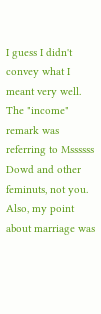I guess I didn't convey what I meant very well.
The "income" remark was referring to Mssssss Dowd and other feminuts, not you.
Also, my point about marriage was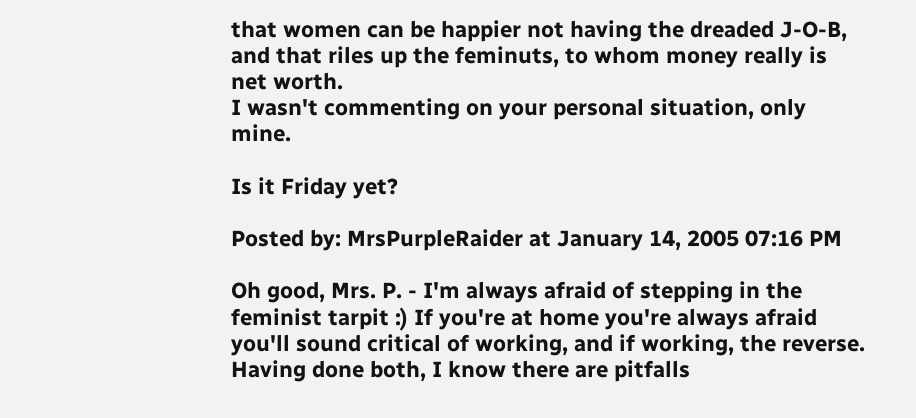that women can be happier not having the dreaded J-O-B, and that riles up the feminuts, to whom money really is net worth.
I wasn't commenting on your personal situation, only mine.

Is it Friday yet?

Posted by: MrsPurpleRaider at January 14, 2005 07:16 PM

Oh good, Mrs. P. - I'm always afraid of stepping in the feminist tarpit :) If you're at home you're always afraid you'll sound critical of working, and if working, the reverse. Having done both, I know there are pitfalls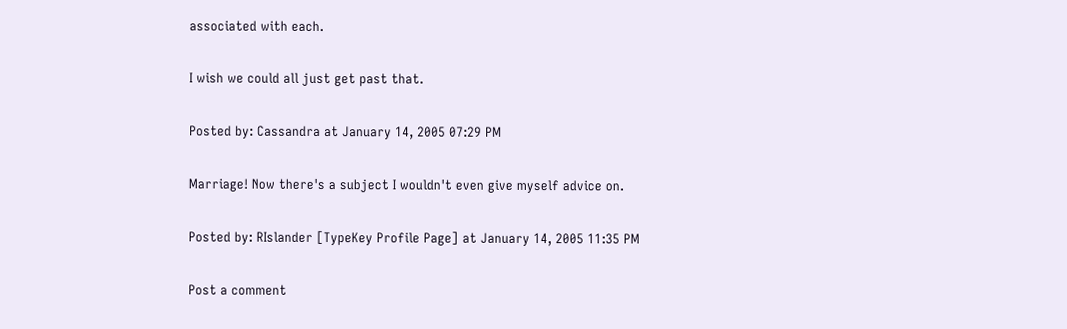associated with each.

I wish we could all just get past that.

Posted by: Cassandra at January 14, 2005 07:29 PM

Marriage! Now there's a subject I wouldn't even give myself advice on.

Posted by: RIslander [TypeKey Profile Page] at January 14, 2005 11:35 PM

Post a comment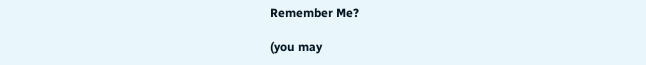Remember Me?

(you may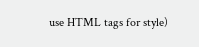use HTML tags for style)